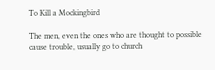To Kill a Mockingbird

The men, even the ones who are thought to possible cause trouble, usually go to church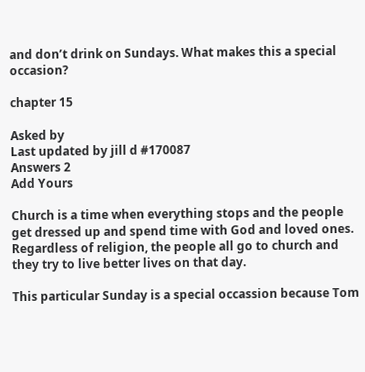and don’t drink on Sundays. What makes this a special occasion?

chapter 15

Asked by
Last updated by jill d #170087
Answers 2
Add Yours

Church is a time when everything stops and the people get dressed up and spend time with God and loved ones. Regardless of religion, the people all go to church and they try to live better lives on that day.

This particular Sunday is a special occassion because Tom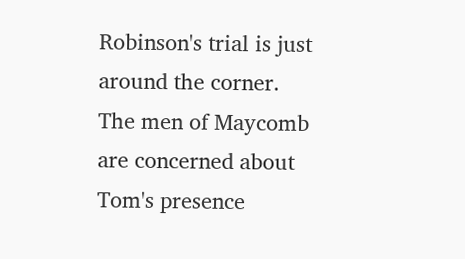Robinson's trial is just around the corner. The men of Maycomb are concerned about Tom's presence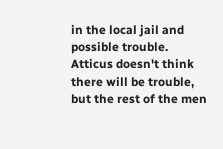in the local jail and possible trouble. Atticus doesn't think there will be trouble, but the rest of the men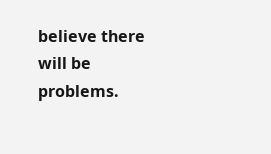believe there will be problems.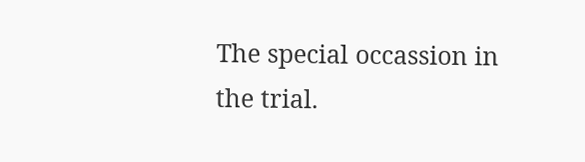The special occassion in the trial.